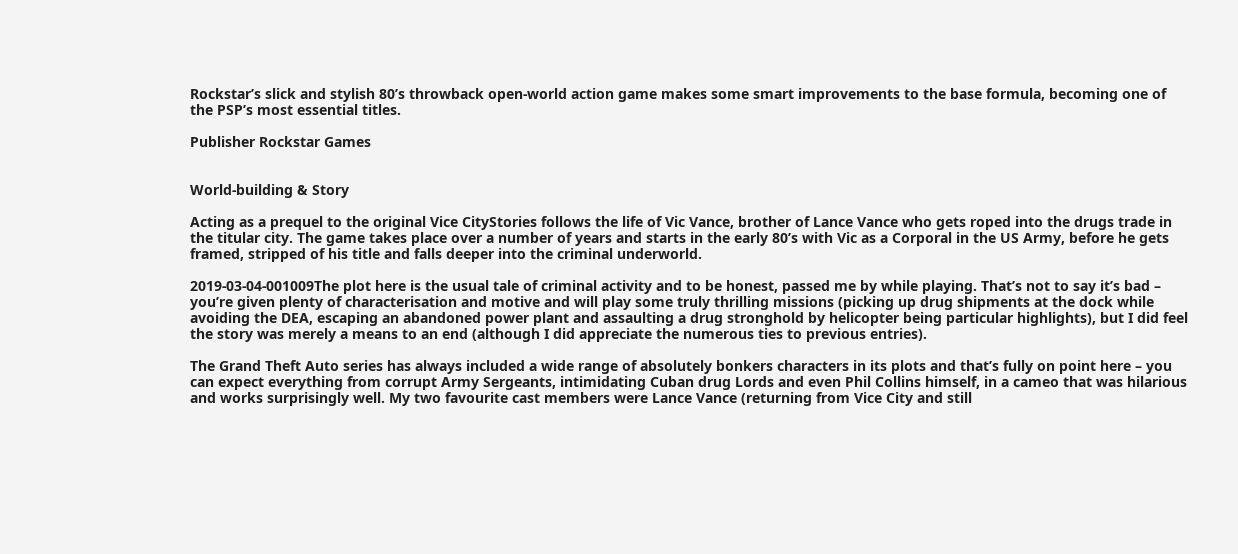Rockstar’s slick and stylish 80’s throwback open-world action game makes some smart improvements to the base formula, becoming one of the PSP’s most essential titles.

Publisher Rockstar Games


World-building & Story

Acting as a prequel to the original Vice CityStories follows the life of Vic Vance, brother of Lance Vance who gets roped into the drugs trade in the titular city. The game takes place over a number of years and starts in the early 80’s with Vic as a Corporal in the US Army, before he gets framed, stripped of his title and falls deeper into the criminal underworld.

2019-03-04-001009The plot here is the usual tale of criminal activity and to be honest, passed me by while playing. That’s not to say it’s bad – you’re given plenty of characterisation and motive and will play some truly thrilling missions (picking up drug shipments at the dock while avoiding the DEA, escaping an abandoned power plant and assaulting a drug stronghold by helicopter being particular highlights), but I did feel the story was merely a means to an end (although I did appreciate the numerous ties to previous entries).

The Grand Theft Auto series has always included a wide range of absolutely bonkers characters in its plots and that’s fully on point here – you can expect everything from corrupt Army Sergeants, intimidating Cuban drug Lords and even Phil Collins himself, in a cameo that was hilarious and works surprisingly well. My two favourite cast members were Lance Vance (returning from Vice City and still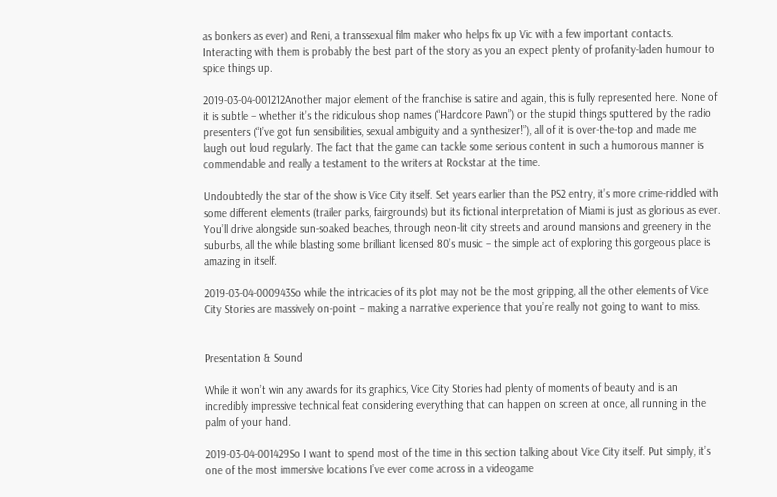as bonkers as ever) and Reni, a transsexual film maker who helps fix up Vic with a few important contacts. Interacting with them is probably the best part of the story as you an expect plenty of profanity-laden humour to spice things up.

2019-03-04-001212Another major element of the franchise is satire and again, this is fully represented here. None of it is subtle – whether it’s the ridiculous shop names (“Hardcore Pawn”) or the stupid things sputtered by the radio presenters (“I’ve got fun sensibilities, sexual ambiguity and a synthesizer!”), all of it is over-the-top and made me laugh out loud regularly. The fact that the game can tackle some serious content in such a humorous manner is commendable and really a testament to the writers at Rockstar at the time.

Undoubtedly the star of the show is Vice City itself. Set years earlier than the PS2 entry, it’s more crime-riddled with some different elements (trailer parks, fairgrounds) but its fictional interpretation of Miami is just as glorious as ever. You’ll drive alongside sun-soaked beaches, through neon-lit city streets and around mansions and greenery in the suburbs, all the while blasting some brilliant licensed 80’s music – the simple act of exploring this gorgeous place is amazing in itself.

2019-03-04-000943So while the intricacies of its plot may not be the most gripping, all the other elements of Vice City Stories are massively on-point – making a narrative experience that you’re really not going to want to miss.


Presentation & Sound

While it won’t win any awards for its graphics, Vice City Stories had plenty of moments of beauty and is an incredibly impressive technical feat considering everything that can happen on screen at once, all running in the palm of your hand.

2019-03-04-001429So I want to spend most of the time in this section talking about Vice City itself. Put simply, it’s one of the most immersive locations I’ve ever come across in a videogame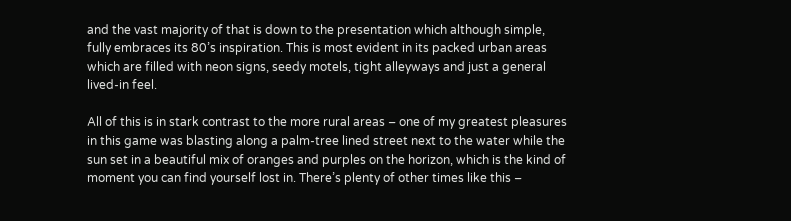and the vast majority of that is down to the presentation which although simple, fully embraces its 80’s inspiration. This is most evident in its packed urban areas which are filled with neon signs, seedy motels, tight alleyways and just a general lived-in feel.

All of this is in stark contrast to the more rural areas – one of my greatest pleasures in this game was blasting along a palm-tree lined street next to the water while the sun set in a beautiful mix of oranges and purples on the horizon, which is the kind of moment you can find yourself lost in. There’s plenty of other times like this –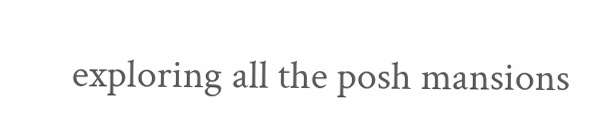exploring all the posh mansions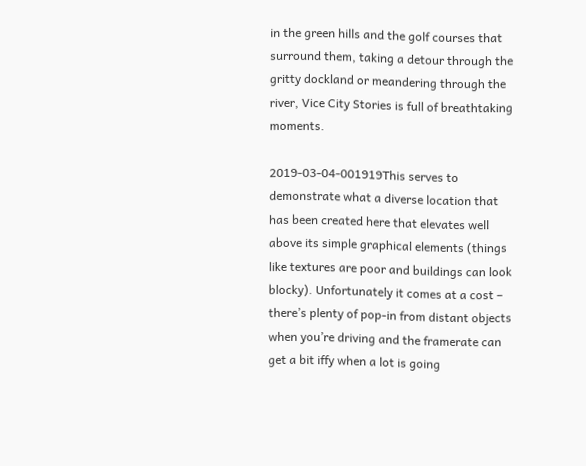in the green hills and the golf courses that surround them, taking a detour through the gritty dockland or meandering through the river, Vice City Stories is full of breathtaking moments.

2019-03-04-001919This serves to demonstrate what a diverse location that has been created here that elevates well above its simple graphical elements (things like textures are poor and buildings can look blocky). Unfortunately it comes at a cost – there’s plenty of pop-in from distant objects when you’re driving and the framerate can get a bit iffy when a lot is going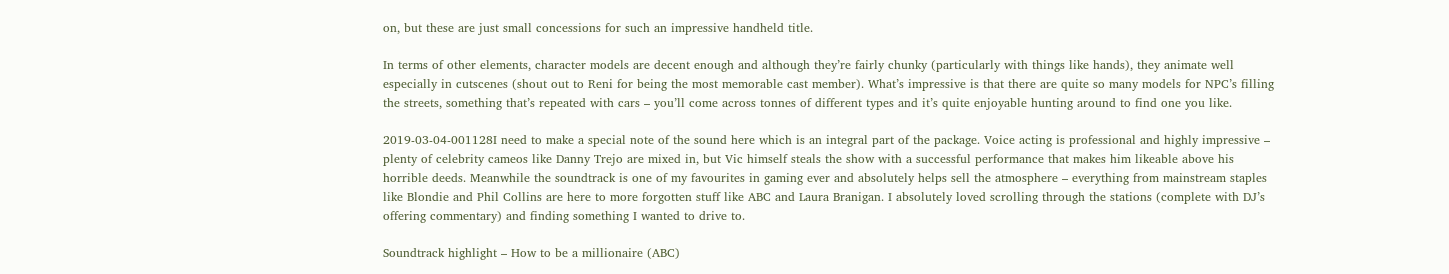on, but these are just small concessions for such an impressive handheld title.

In terms of other elements, character models are decent enough and although they’re fairly chunky (particularly with things like hands), they animate well especially in cutscenes (shout out to Reni for being the most memorable cast member). What’s impressive is that there are quite so many models for NPC’s filling the streets, something that’s repeated with cars – you’ll come across tonnes of different types and it’s quite enjoyable hunting around to find one you like.

2019-03-04-001128I need to make a special note of the sound here which is an integral part of the package. Voice acting is professional and highly impressive – plenty of celebrity cameos like Danny Trejo are mixed in, but Vic himself steals the show with a successful performance that makes him likeable above his horrible deeds. Meanwhile the soundtrack is one of my favourites in gaming ever and absolutely helps sell the atmosphere – everything from mainstream staples like Blondie and Phil Collins are here to more forgotten stuff like ABC and Laura Branigan. I absolutely loved scrolling through the stations (complete with DJ’s offering commentary) and finding something I wanted to drive to.

Soundtrack highlight – How to be a millionaire (ABC)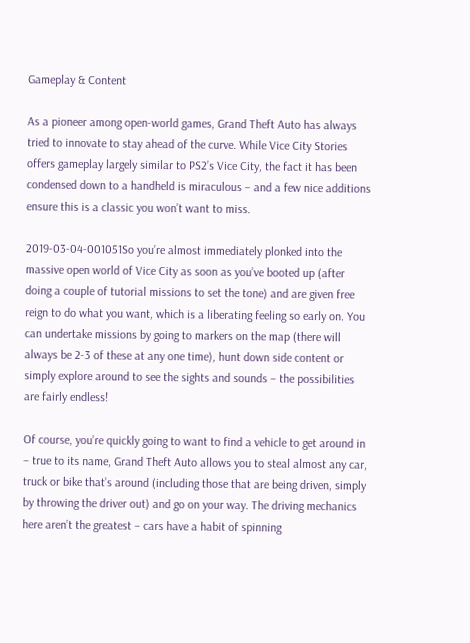Gameplay & Content

As a pioneer among open-world games, Grand Theft Auto has always tried to innovate to stay ahead of the curve. While Vice City Stories offers gameplay largely similar to PS2’s Vice City, the fact it has been condensed down to a handheld is miraculous – and a few nice additions ensure this is a classic you won’t want to miss.

2019-03-04-001051So you’re almost immediately plonked into the massive open world of Vice City as soon as you’ve booted up (after doing a couple of tutorial missions to set the tone) and are given free reign to do what you want, which is a liberating feeling so early on. You can undertake missions by going to markers on the map (there will always be 2-3 of these at any one time), hunt down side content or simply explore around to see the sights and sounds – the possibilities are fairly endless!

Of course, you’re quickly going to want to find a vehicle to get around in – true to its name, Grand Theft Auto allows you to steal almost any car, truck or bike that’s around (including those that are being driven, simply by throwing the driver out) and go on your way. The driving mechanics here aren’t the greatest – cars have a habit of spinning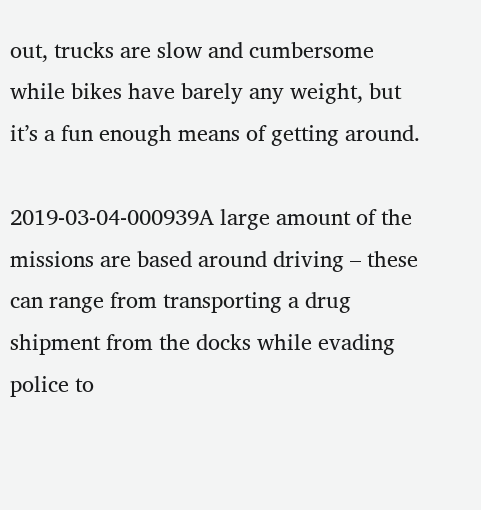out, trucks are slow and cumbersome while bikes have barely any weight, but it’s a fun enough means of getting around.

2019-03-04-000939A large amount of the missions are based around driving – these can range from transporting a drug shipment from the docks while evading police to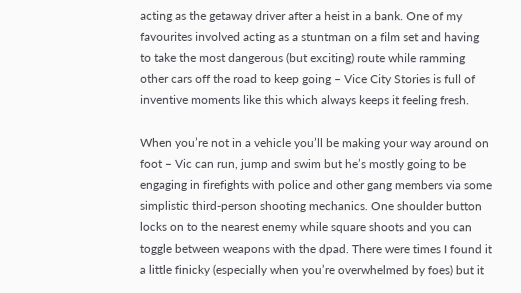acting as the getaway driver after a heist in a bank. One of my favourites involved acting as a stuntman on a film set and having to take the most dangerous (but exciting) route while ramming other cars off the road to keep going – Vice City Stories is full of inventive moments like this which always keeps it feeling fresh.

When you’re not in a vehicle you’ll be making your way around on foot – Vic can run, jump and swim but he’s mostly going to be engaging in firefights with police and other gang members via some simplistic third-person shooting mechanics. One shoulder button locks on to the nearest enemy while square shoots and you can toggle between weapons with the dpad. There were times I found it a little finicky (especially when you’re overwhelmed by foes) but it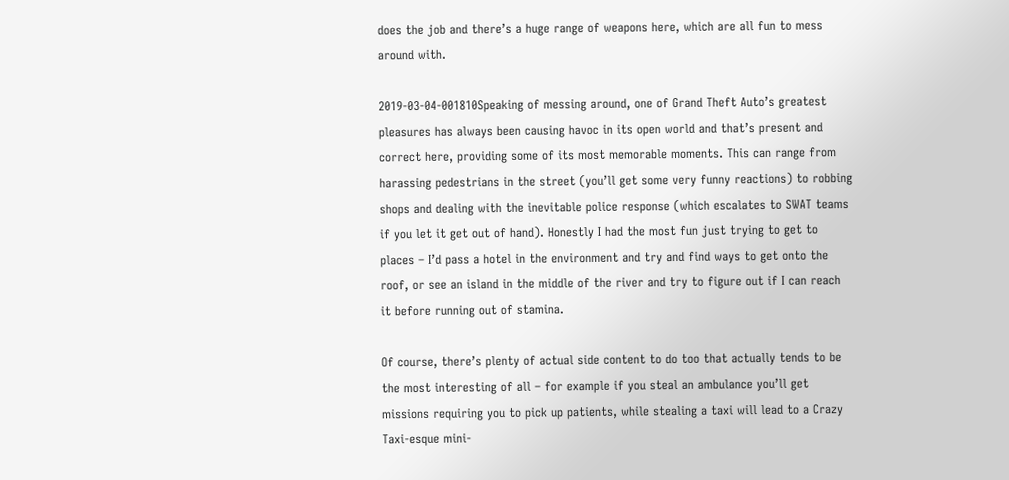does the job and there’s a huge range of weapons here, which are all fun to mess around with.

2019-03-04-001810Speaking of messing around, one of Grand Theft Auto’s greatest pleasures has always been causing havoc in its open world and that’s present and correct here, providing some of its most memorable moments. This can range from harassing pedestrians in the street (you’ll get some very funny reactions) to robbing shops and dealing with the inevitable police response (which escalates to SWAT teams if you let it get out of hand). Honestly I had the most fun just trying to get to places – I’d pass a hotel in the environment and try and find ways to get onto the roof, or see an island in the middle of the river and try to figure out if I can reach it before running out of stamina.

Of course, there’s plenty of actual side content to do too that actually tends to be the most interesting of all – for example if you steal an ambulance you’ll get missions requiring you to pick up patients, while stealing a taxi will lead to a Crazy Taxi-esque mini-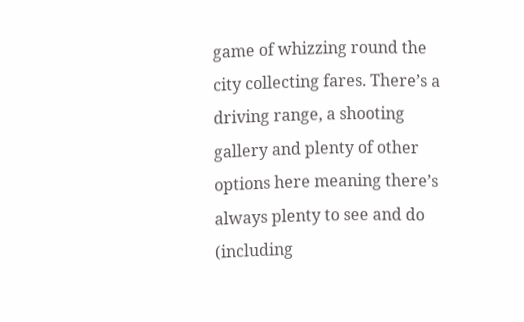game of whizzing round the city collecting fares. There’s a driving range, a shooting gallery and plenty of other options here meaning there’s always plenty to see and do (including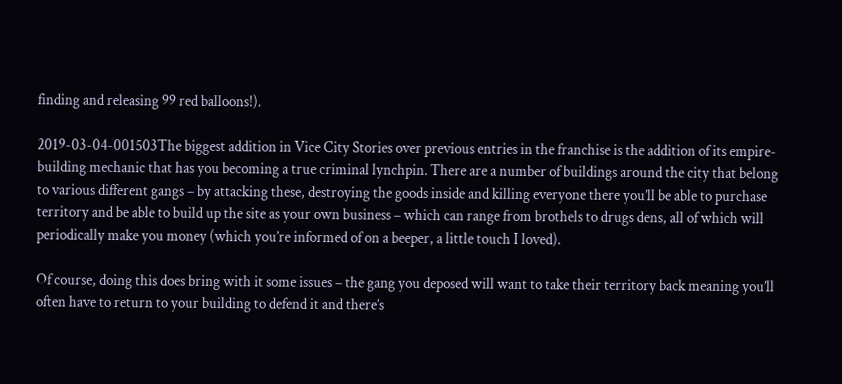finding and releasing 99 red balloons!).

2019-03-04-001503The biggest addition in Vice City Stories over previous entries in the franchise is the addition of its empire-building mechanic that has you becoming a true criminal lynchpin. There are a number of buildings around the city that belong to various different gangs – by attacking these, destroying the goods inside and killing everyone there you’ll be able to purchase territory and be able to build up the site as your own business – which can range from brothels to drugs dens, all of which will periodically make you money (which you’re informed of on a beeper, a little touch I loved).

Of course, doing this does bring with it some issues – the gang you deposed will want to take their territory back meaning you’ll often have to return to your building to defend it and there’s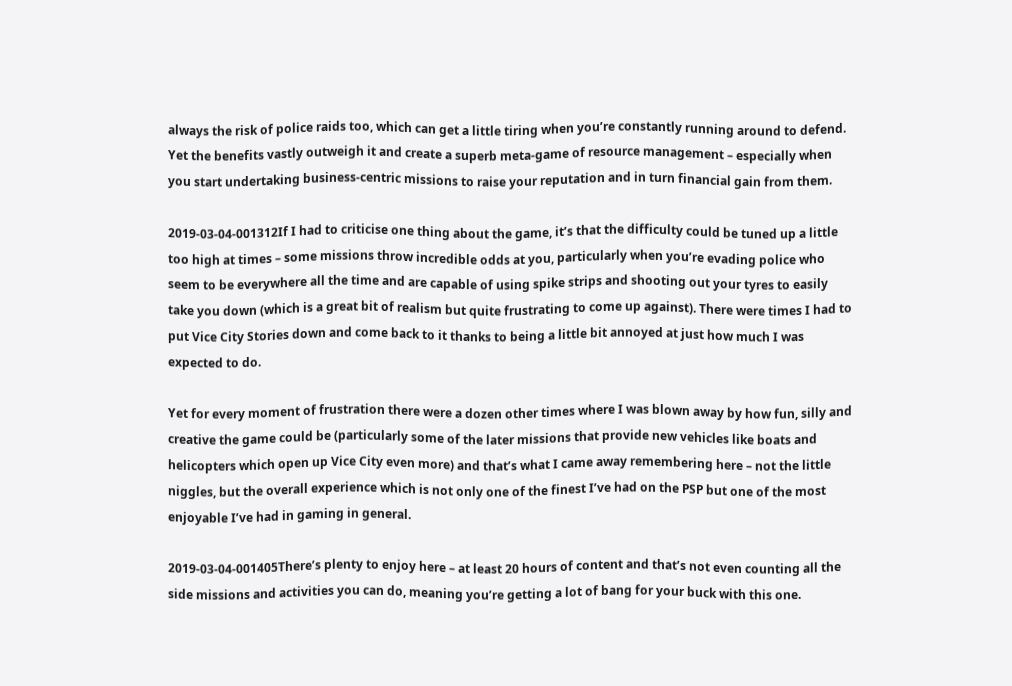always the risk of police raids too, which can get a little tiring when you’re constantly running around to defend. Yet the benefits vastly outweigh it and create a superb meta-game of resource management – especially when you start undertaking business-centric missions to raise your reputation and in turn financial gain from them.

2019-03-04-001312If I had to criticise one thing about the game, it’s that the difficulty could be tuned up a little too high at times – some missions throw incredible odds at you, particularly when you’re evading police who seem to be everywhere all the time and are capable of using spike strips and shooting out your tyres to easily take you down (which is a great bit of realism but quite frustrating to come up against). There were times I had to put Vice City Stories down and come back to it thanks to being a little bit annoyed at just how much I was expected to do.

Yet for every moment of frustration there were a dozen other times where I was blown away by how fun, silly and creative the game could be (particularly some of the later missions that provide new vehicles like boats and helicopters which open up Vice City even more) and that’s what I came away remembering here – not the little niggles, but the overall experience which is not only one of the finest I’ve had on the PSP but one of the most enjoyable I’ve had in gaming in general.

2019-03-04-001405There’s plenty to enjoy here – at least 20 hours of content and that’s not even counting all the side missions and activities you can do, meaning you’re getting a lot of bang for your buck with this one.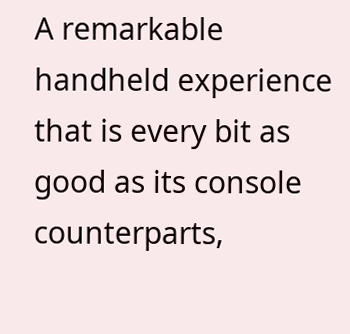A remarkable handheld experience that is every bit as good as its console counterparts,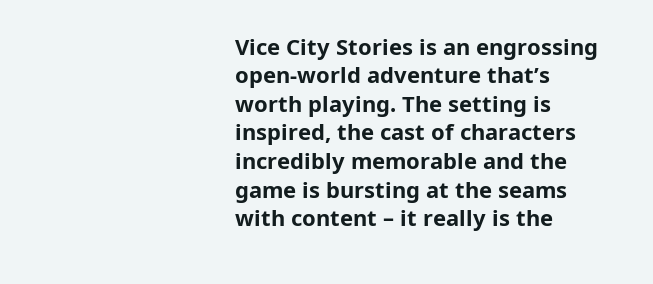Vice City Stories is an engrossing open-world adventure that’s worth playing. The setting is inspired, the cast of characters incredibly memorable and the game is bursting at the seams with content – it really is the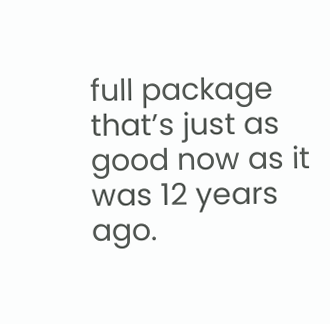full package that’s just as good now as it was 12 years ago.